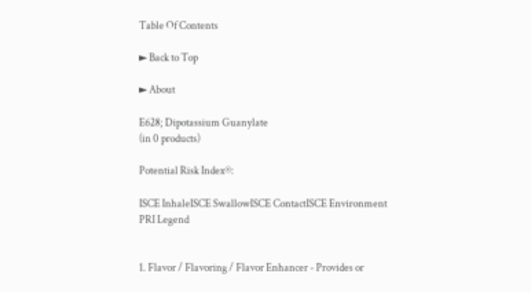Table Of Contents

► Back to Top

► About

E628; Dipotassium Guanylate
(in 0 products)

Potential Risk Index®:

ISCE InhaleISCE SwallowISCE ContactISCE Environment
PRI Legend


1. Flavor / Flavoring / Flavor Enhancer - Provides or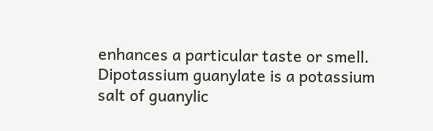enhances a particular taste or smell.
Dipotassium guanylate is a potassium salt of guanylic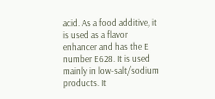acid. As a food additive, it is used as a flavor enhancer and has the E number E628. It is used mainly in low-salt/sodium products. It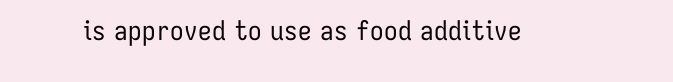is approved to use as food additive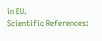in EU.
Scientific References: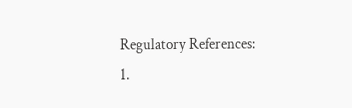Regulatory References:
1.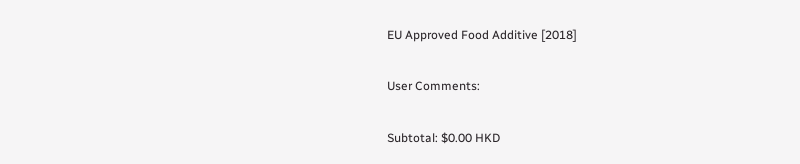EU Approved Food Additive [2018]

User Comments:

Subtotal: $0.00 HKD